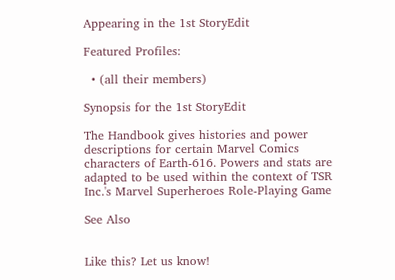Appearing in the 1st StoryEdit

Featured Profiles:

  • (all their members)

Synopsis for the 1st StoryEdit

The Handbook gives histories and power descriptions for certain Marvel Comics characters of Earth-616. Powers and stats are adapted to be used within the context of TSR Inc.'s Marvel Superheroes Role-Playing Game

See Also


Like this? Let us know!